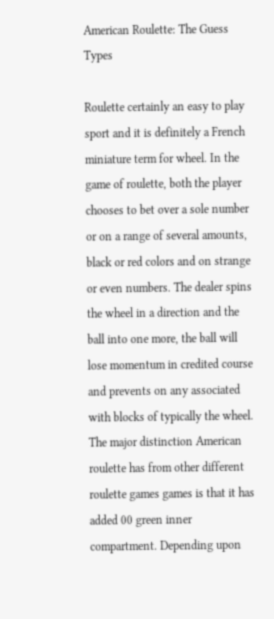American Roulette: The Guess Types

Roulette certainly an easy to play sport and it is definitely a French miniature term for wheel. In the game of roulette, both the player chooses to bet over a sole number or on a range of several amounts, black or red colors and on strange or even numbers. The dealer spins the wheel in a direction and the ball into one more, the ball will lose momentum in credited course and prevents on any associated with blocks of typically the wheel. The major distinction American roulette has from other different roulette games games is that it has added 00 green inner compartment. Depending upon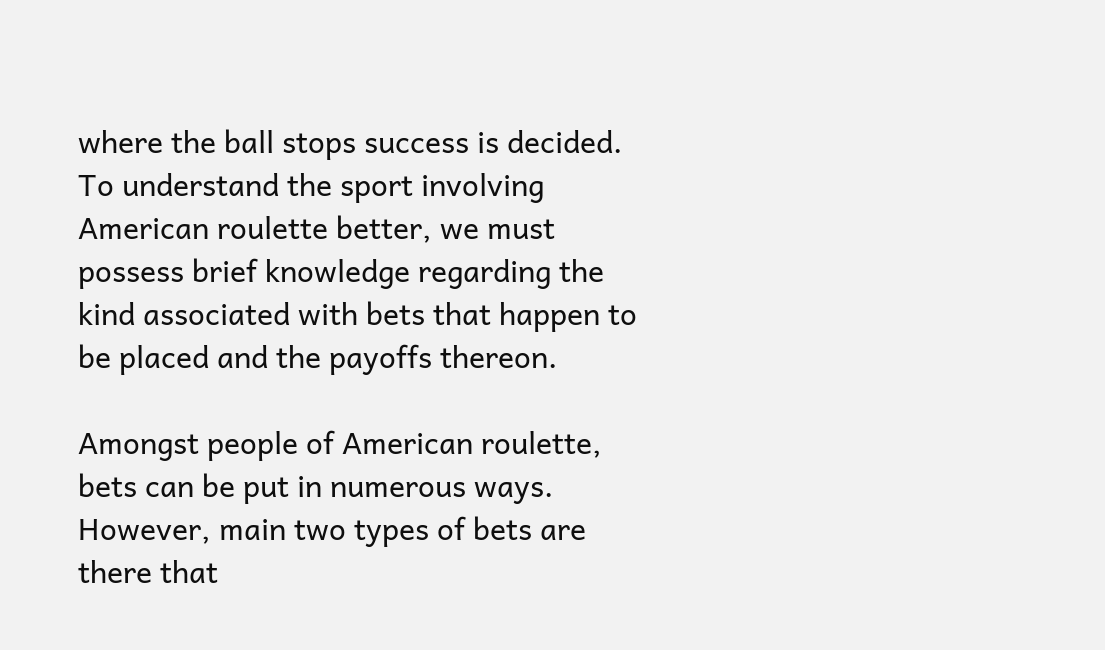where the ball stops success is decided. To understand the sport involving American roulette better, we must possess brief knowledge regarding the kind associated with bets that happen to be placed and the payoffs thereon.

Amongst people of American roulette, bets can be put in numerous ways. However, main two types of bets are there that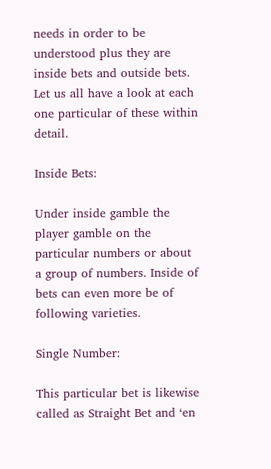needs in order to be understood plus they are inside bets and outside bets. Let us all have a look at each one particular of these within detail.

Inside Bets:

Under inside gamble the player gamble on the particular numbers or about a group of numbers. Inside of bets can even more be of following varieties.

Single Number:

This particular bet is likewise called as Straight Bet and ‘en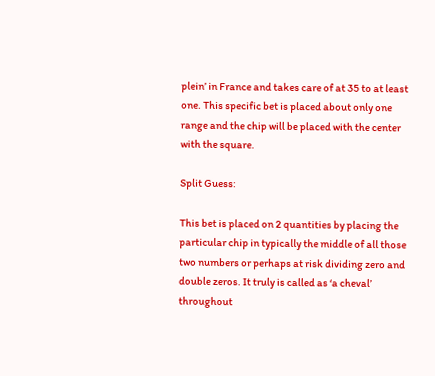plein’ in France and takes care of at 35 to at least one. This specific bet is placed about only one range and the chip will be placed with the center with the square.

Split Guess:

This bet is placed on 2 quantities by placing the particular chip in typically the middle of all those two numbers or perhaps at risk dividing zero and double zeros. It truly is called as ‘a cheval’ throughout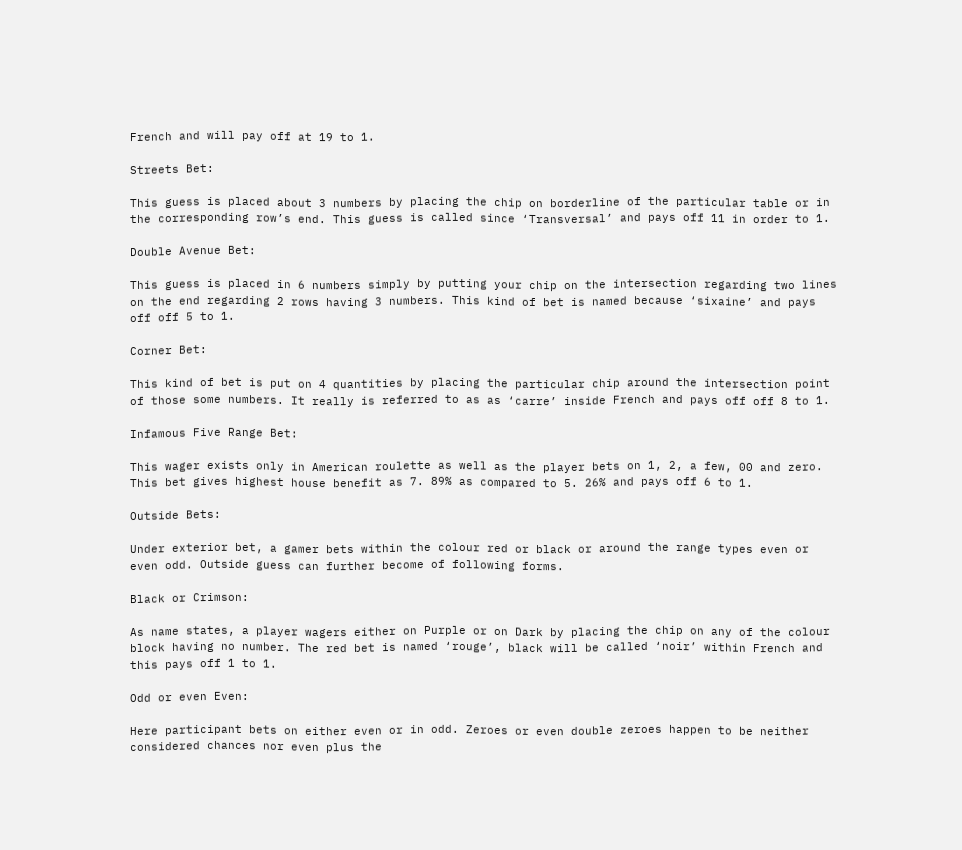French and will pay off at 19 to 1.

Streets Bet:

This guess is placed about 3 numbers by placing the chip on borderline of the particular table or in the corresponding row’s end. This guess is called since ‘Transversal’ and pays off 11 in order to 1.

Double Avenue Bet:

This guess is placed in 6 numbers simply by putting your chip on the intersection regarding two lines on the end regarding 2 rows having 3 numbers. This kind of bet is named because ‘sixaine’ and pays off off 5 to 1.

Corner Bet:

This kind of bet is put on 4 quantities by placing the particular chip around the intersection point of those some numbers. It really is referred to as as ‘carre’ inside French and pays off off 8 to 1.

Infamous Five Range Bet:

This wager exists only in American roulette as well as the player bets on 1, 2, a few, 00 and zero. This bet gives highest house benefit as 7. 89% as compared to 5. 26% and pays off 6 to 1.

Outside Bets:

Under exterior bet, a gamer bets within the colour red or black or around the range types even or even odd. Outside guess can further become of following forms.

Black or Crimson:

As name states, a player wagers either on Purple or on Dark by placing the chip on any of the colour block having no number. The red bet is named ‘rouge’, black will be called ‘noir’ within French and this pays off 1 to 1.

Odd or even Even:

Here participant bets on either even or in odd. Zeroes or even double zeroes happen to be neither considered chances nor even plus the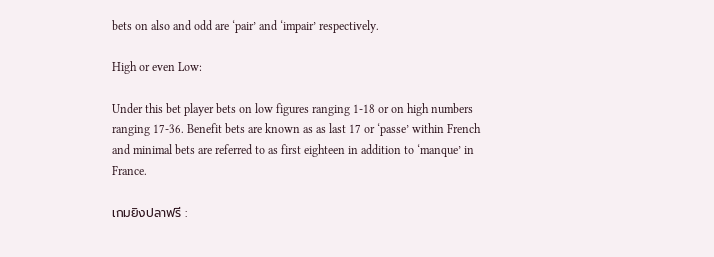bets on also and odd are ‘pair’ and ‘impair’ respectively.

High or even Low:

Under this bet player bets on low figures ranging 1-18 or on high numbers ranging 17-36. Benefit bets are known as as last 17 or ‘passe’ within French and minimal bets are referred to as first eighteen in addition to ‘manque’ in France.

เกมยิงปลาฟรี :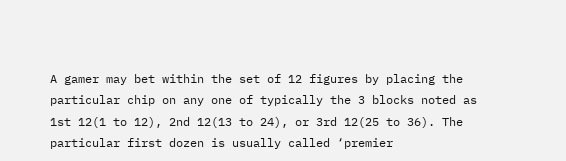A gamer may bet within the set of 12 figures by placing the particular chip on any one of typically the 3 blocks noted as 1st 12(1 to 12), 2nd 12(13 to 24), or 3rd 12(25 to 36). The particular first dozen is usually called ‘premier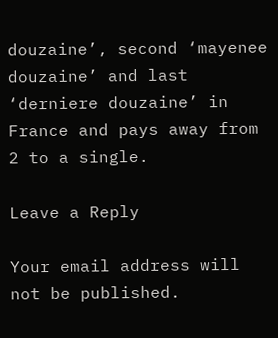douzaine’, second ‘mayenee douzaine’ and last ‘derniere douzaine’ in France and pays away from 2 to a single.

Leave a Reply

Your email address will not be published.